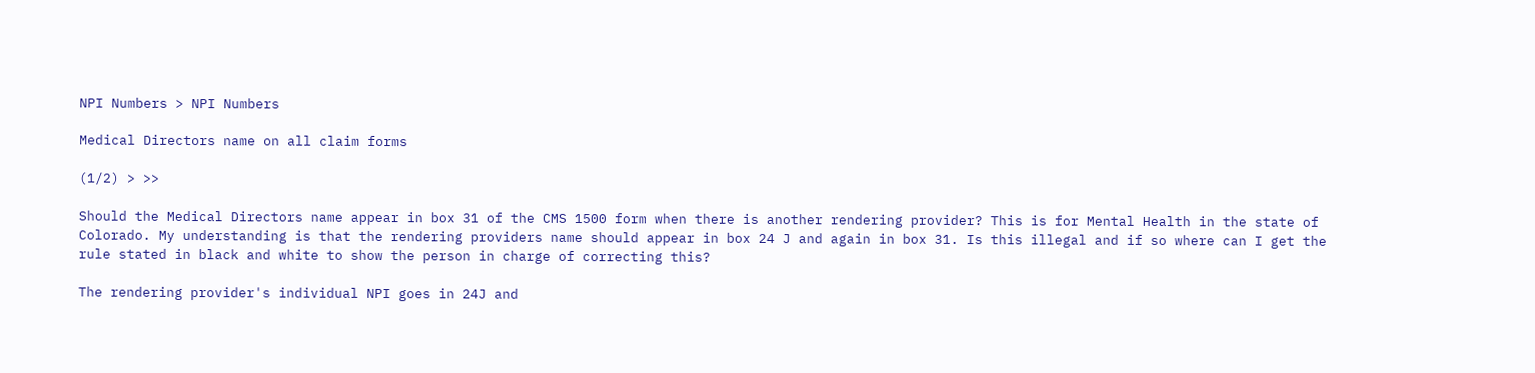NPI Numbers > NPI Numbers

Medical Directors name on all claim forms

(1/2) > >>

Should the Medical Directors name appear in box 31 of the CMS 1500 form when there is another rendering provider? This is for Mental Health in the state of Colorado. My understanding is that the rendering providers name should appear in box 24 J and again in box 31. Is this illegal and if so where can I get the rule stated in black and white to show the person in charge of correcting this?

The rendering provider's individual NPI goes in 24J and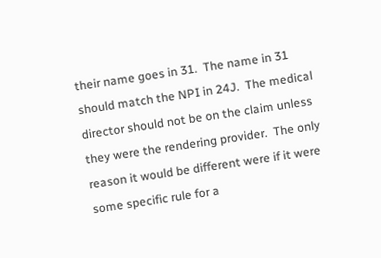their name goes in 31.  The name in 31 should match the NPI in 24J.  The medical director should not be on the claim unless they were the rendering provider.  The only reason it would be different were if it were some specific rule for a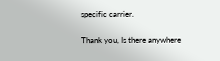specific carrier.

Thank you, Is there anywhere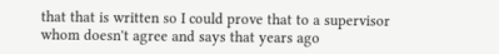that that is written so I could prove that to a supervisor whom doesn't agree and says that years ago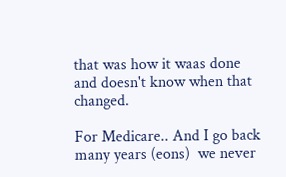that was how it waas done and doesn't know when that changed.

For Medicare.. And I go back many years (eons)  we never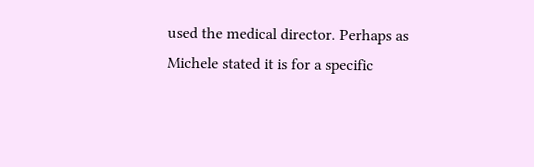used the medical director. Perhaps as Michele stated it is for a specific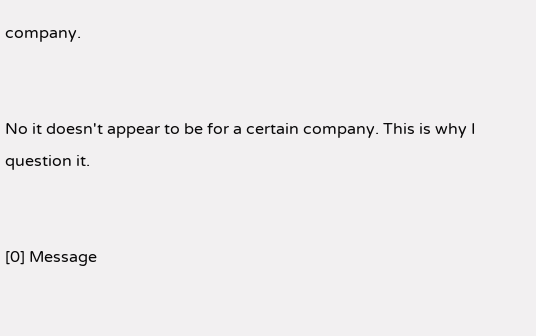company.


No it doesn't appear to be for a certain company. This is why I question it.


[0] Message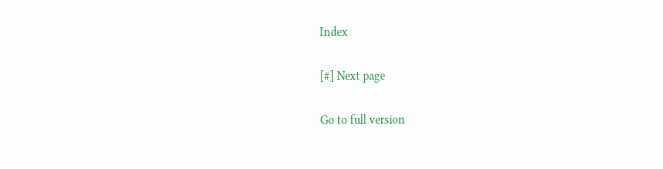Index

[#] Next page

Go to full version